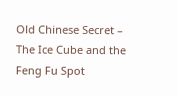Old Chinese Secret – The Ice Cube and the Feng Fu Spot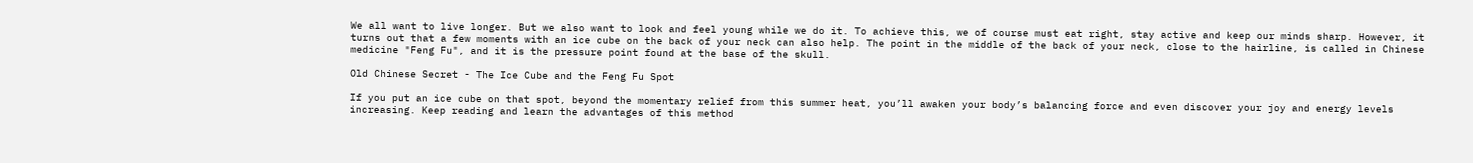We all want to live longer. But we also want to look and feel young while we do it. To achieve this, we of course must eat right, stay active and keep our minds sharp. However, it turns out that a few moments with an ice cube on the back of your neck can also help. The point in the middle of the back of your neck, close to the hairline, is called in Chinese medicine "Feng Fu", and it is the pressure point found at the base of the skull.

Old Chinese Secret - The Ice Cube and the Feng Fu Spot

If you put an ice cube on that spot, beyond the momentary relief from this summer heat, you’ll awaken your body’s balancing force and even discover your joy and energy levels increasing. Keep reading and learn the advantages of this method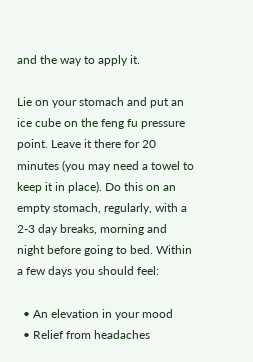and the way to apply it.

Lie on your stomach and put an ice cube on the feng fu pressure point. Leave it there for 20 minutes (you may need a towel to keep it in place). Do this on an empty stomach, regularly, with a 2-3 day breaks, morning and night before going to bed. Within a few days you should feel:

  • An elevation in your mood
  • Relief from headaches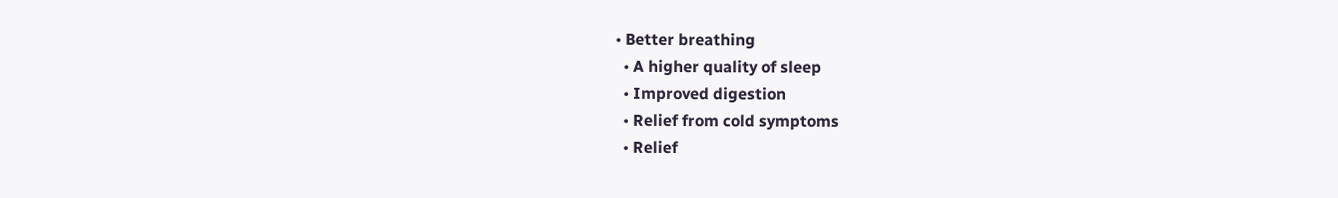• Better breathing
  • A higher quality of sleep
  • Improved digestion
  • Relief from cold symptoms
  • Relief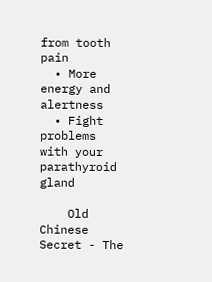from tooth pain
  • More energy and alertness
  • Fight problems with your parathyroid gland

    Old Chinese Secret - The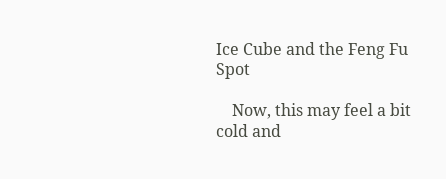Ice Cube and the Feng Fu Spot

    Now, this may feel a bit cold and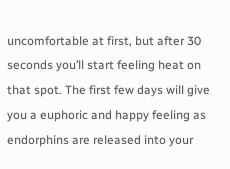uncomfortable at first, but after 30 seconds you’ll start feeling heat on that spot. The first few days will give you a euphoric and happy feeling as endorphins are released into your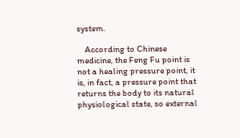system.

    According to Chinese medicine, the Feng Fu point is not a healing pressure point, it is, in fact, a pressure point that returns the body to its natural physiological state, so external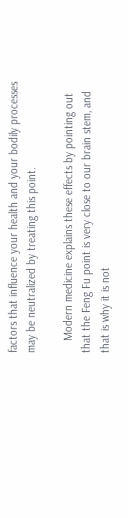factors that influence your health and your bodily processes may be neutralized by treating this point.

    Modern medicine explains these effects by pointing out that the Feng Fu point is very close to our brain stem, and that is why it is not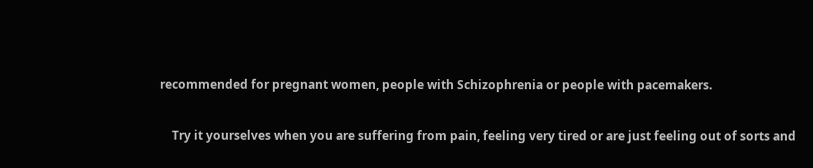recommended for pregnant women, people with Schizophrenia or people with pacemakers.

    Try it yourselves when you are suffering from pain, feeling very tired or are just feeling out of sorts and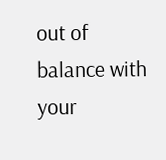out of balance with your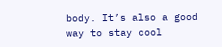body. It’s also a good way to stay cool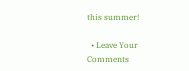this summer!

  • Leave Your Comments